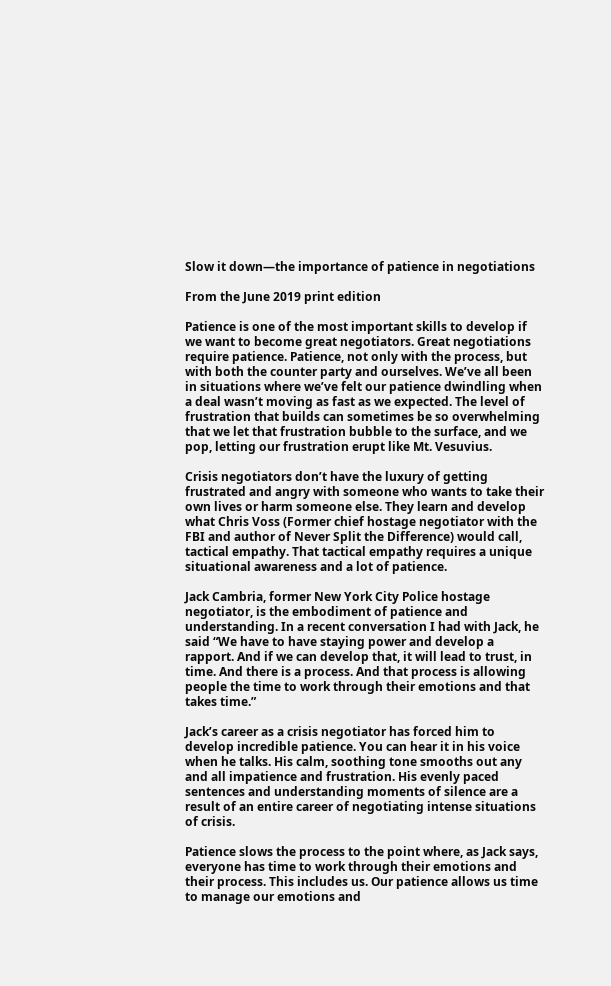Slow it down—the importance of patience in negotiations

From the June 2019 print edition

Patience is one of the most important skills to develop if we want to become great negotiators. Great negotiations require patience. Patience, not only with the process, but with both the counter party and ourselves. We’ve all been in situations where we’ve felt our patience dwindling when a deal wasn’t moving as fast as we expected. The level of frustration that builds can sometimes be so overwhelming that we let that frustration bubble to the surface, and we pop, letting our frustration erupt like Mt. Vesuvius.

Crisis negotiators don’t have the luxury of getting frustrated and angry with someone who wants to take their own lives or harm someone else. They learn and develop what Chris Voss (Former chief hostage negotiator with the FBI and author of Never Split the Difference) would call, tactical empathy. That tactical empathy requires a unique situational awareness and a lot of patience.

Jack Cambria, former New York City Police hostage negotiator, is the embodiment of patience and understanding. In a recent conversation I had with Jack, he said “We have to have staying power and develop a rapport. And if we can develop that, it will lead to trust, in time. And there is a process. And that process is allowing people the time to work through their emotions and that takes time.”

Jack’s career as a crisis negotiator has forced him to develop incredible patience. You can hear it in his voice when he talks. His calm, soothing tone smooths out any and all impatience and frustration. His evenly paced sentences and understanding moments of silence are a result of an entire career of negotiating intense situations of crisis.

Patience slows the process to the point where, as Jack says, everyone has time to work through their emotions and their process. This includes us. Our patience allows us time to manage our emotions and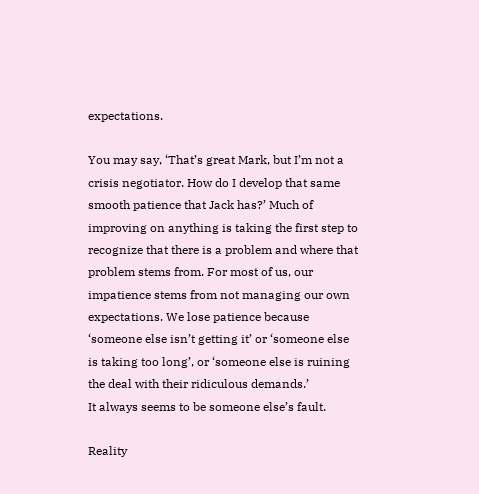expectations.

You may say, ‘That’s great Mark, but I’m not a crisis negotiator. How do I develop that same smooth patience that Jack has?’ Much of improving on anything is taking the first step to recognize that there is a problem and where that problem stems from. For most of us, our impatience stems from not managing our own expectations. We lose patience because ‘someone else isn’t getting it’ or ‘someone else is taking too long’, or ‘someone else is ruining the deal with their ridiculous demands.’
It always seems to be someone else’s fault.

Reality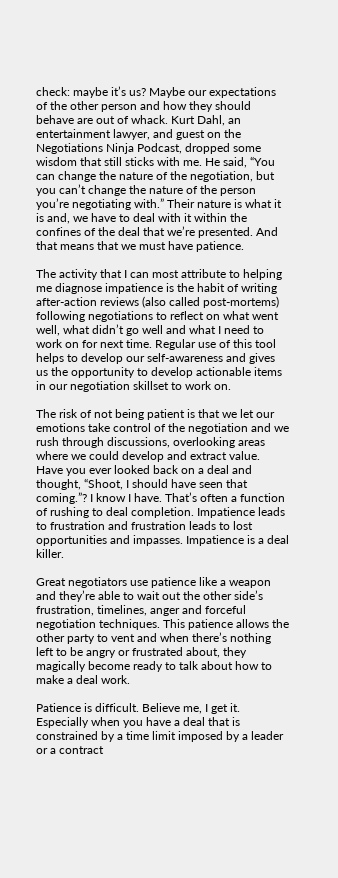check: maybe it’s us? Maybe our expectations of the other person and how they should behave are out of whack. Kurt Dahl, an entertainment lawyer, and guest on the Negotiations Ninja Podcast, dropped some wisdom that still sticks with me. He said, “You can change the nature of the negotiation, but you can’t change the nature of the person you’re negotiating with.” Their nature is what it is and, we have to deal with it within the confines of the deal that we’re presented. And that means that we must have patience.

The activity that I can most attribute to helping me diagnose impatience is the habit of writing after-action reviews (also called post-mortems) following negotiations to reflect on what went well, what didn’t go well and what I need to work on for next time. Regular use of this tool helps to develop our self-awareness and gives us the opportunity to develop actionable items in our negotiation skillset to work on.

The risk of not being patient is that we let our emotions take control of the negotiation and we rush through discussions, overlooking areas where we could develop and extract value. Have you ever looked back on a deal and thought, “Shoot, I should have seen that coming.”? I know I have. That’s often a function of rushing to deal completion. Impatience leads to frustration and frustration leads to lost opportunities and impasses. Impatience is a deal killer.

Great negotiators use patience like a weapon and they’re able to wait out the other side’s frustration, timelines, anger and forceful negotiation techniques. This patience allows the other party to vent and when there’s nothing left to be angry or frustrated about, they magically become ready to talk about how to make a deal work.

Patience is difficult. Believe me, I get it. Especially when you have a deal that is constrained by a time limit imposed by a leader or a contract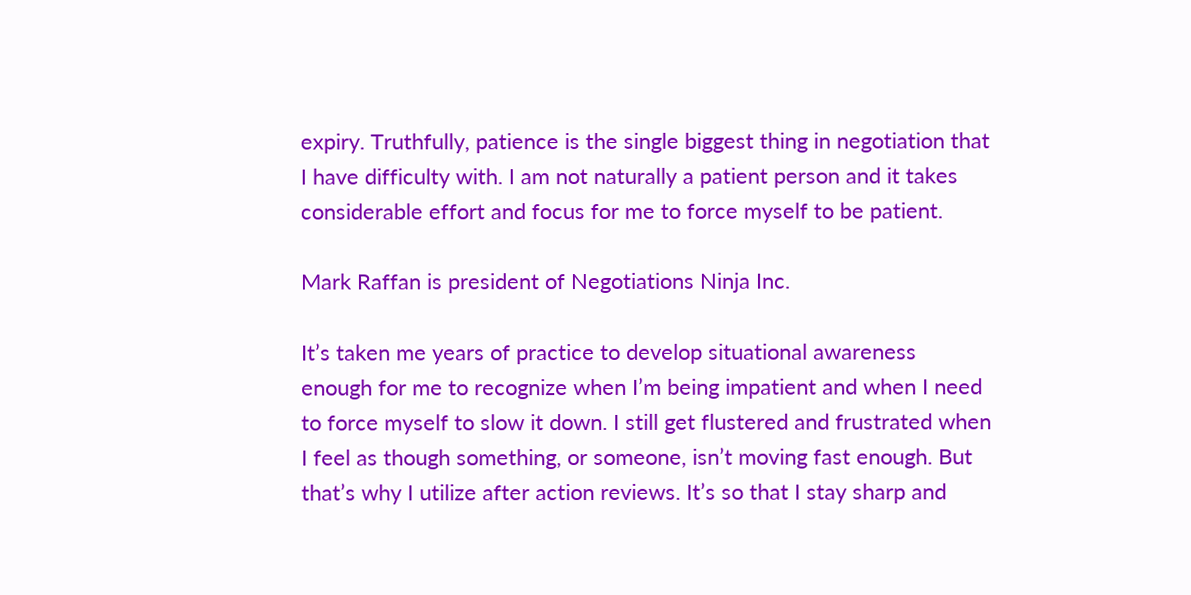expiry. Truthfully, patience is the single biggest thing in negotiation that I have difficulty with. I am not naturally a patient person and it takes considerable effort and focus for me to force myself to be patient.

Mark Raffan is president of Negotiations Ninja Inc.

It’s taken me years of practice to develop situational awareness enough for me to recognize when I’m being impatient and when I need to force myself to slow it down. I still get flustered and frustrated when I feel as though something, or someone, isn’t moving fast enough. But that’s why I utilize after action reviews. It’s so that I stay sharp and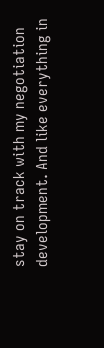stay on track with my negotiation development. And like everything in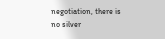negotiation, there is no silver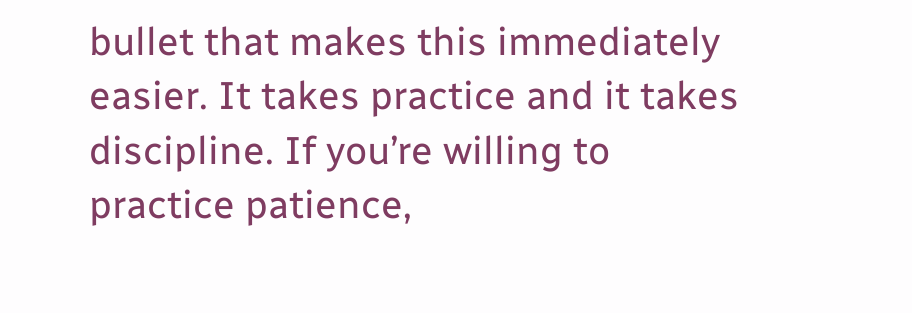bullet that makes this immediately easier. It takes practice and it takes discipline. If you’re willing to practice patience,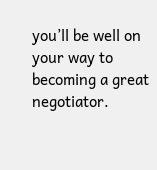you’ll be well on your way to becoming a great negotiator.